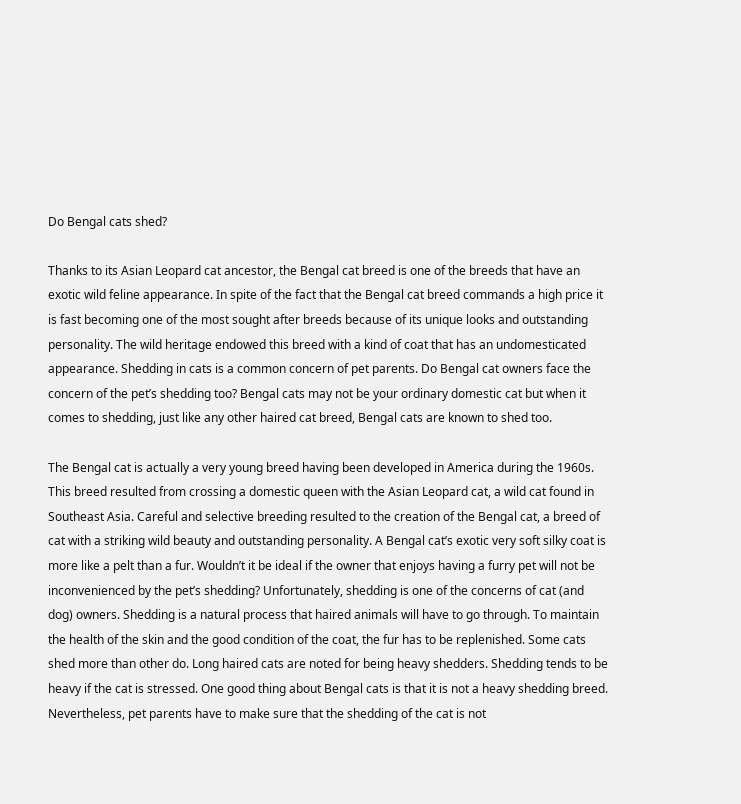Do Bengal cats shed?

Thanks to its Asian Leopard cat ancestor, the Bengal cat breed is one of the breeds that have an exotic wild feline appearance. In spite of the fact that the Bengal cat breed commands a high price it is fast becoming one of the most sought after breeds because of its unique looks and outstanding personality. The wild heritage endowed this breed with a kind of coat that has an undomesticated appearance. Shedding in cats is a common concern of pet parents. Do Bengal cat owners face the concern of the pet’s shedding too? Bengal cats may not be your ordinary domestic cat but when it comes to shedding, just like any other haired cat breed, Bengal cats are known to shed too.

The Bengal cat is actually a very young breed having been developed in America during the 1960s. This breed resulted from crossing a domestic queen with the Asian Leopard cat, a wild cat found in Southeast Asia. Careful and selective breeding resulted to the creation of the Bengal cat, a breed of cat with a striking wild beauty and outstanding personality. A Bengal cat’s exotic very soft silky coat is more like a pelt than a fur. Wouldn’t it be ideal if the owner that enjoys having a furry pet will not be inconvenienced by the pet’s shedding? Unfortunately, shedding is one of the concerns of cat (and dog) owners. Shedding is a natural process that haired animals will have to go through. To maintain the health of the skin and the good condition of the coat, the fur has to be replenished. Some cats shed more than other do. Long haired cats are noted for being heavy shedders. Shedding tends to be heavy if the cat is stressed. One good thing about Bengal cats is that it is not a heavy shedding breed. Nevertheless, pet parents have to make sure that the shedding of the cat is not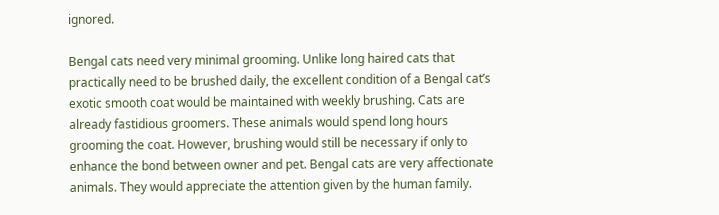ignored.

Bengal cats need very minimal grooming. Unlike long haired cats that practically need to be brushed daily, the excellent condition of a Bengal cat’s exotic smooth coat would be maintained with weekly brushing. Cats are already fastidious groomers. These animals would spend long hours grooming the coat. However, brushing would still be necessary if only to enhance the bond between owner and pet. Bengal cats are very affectionate animals. They would appreciate the attention given by the human family.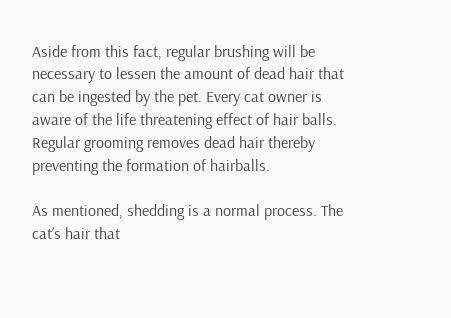Aside from this fact, regular brushing will be necessary to lessen the amount of dead hair that can be ingested by the pet. Every cat owner is aware of the life threatening effect of hair balls. Regular grooming removes dead hair thereby preventing the formation of hairballs.

As mentioned, shedding is a normal process. The cat’s hair that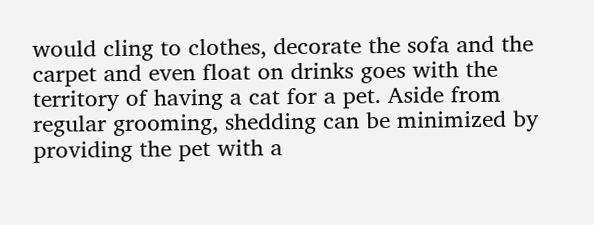would cling to clothes, decorate the sofa and the carpet and even float on drinks goes with the territory of having a cat for a pet. Aside from regular grooming, shedding can be minimized by providing the pet with a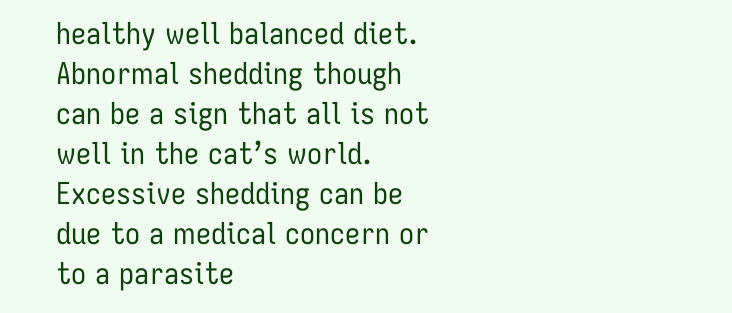healthy well balanced diet. Abnormal shedding though can be a sign that all is not well in the cat’s world. Excessive shedding can be due to a medical concern or to a parasite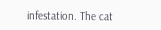infestation. The cat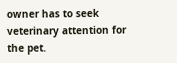owner has to seek veterinary attention for the pet.